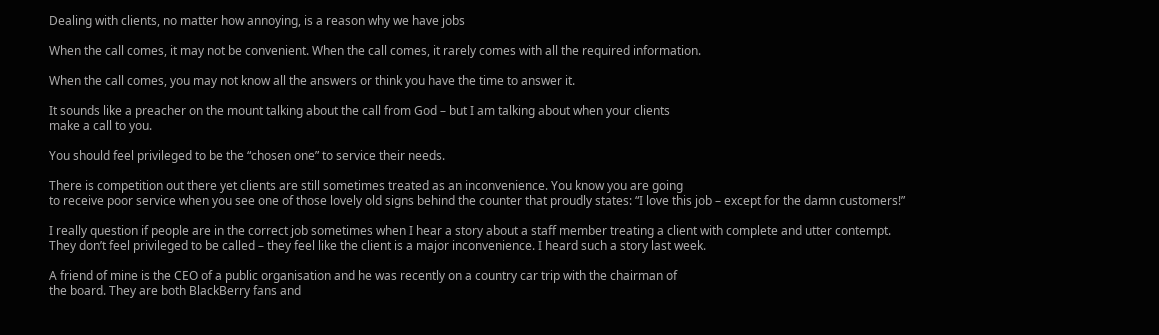Dealing with clients, no matter how annoying, is a reason why we have jobs

When the call comes, it may not be convenient. When the call comes, it rarely comes with all the required information.

When the call comes, you may not know all the answers or think you have the time to answer it.

It sounds like a preacher on the mount talking about the call from God – but I am talking about when your clients
make a call to you.

You should feel privileged to be the “chosen one” to service their needs.

There is competition out there yet clients are still sometimes treated as an inconvenience. You know you are going
to receive poor service when you see one of those lovely old signs behind the counter that proudly states: “I love this job – except for the damn customers!”

I really question if people are in the correct job sometimes when I hear a story about a staff member treating a client with complete and utter contempt. They don’t feel privileged to be called – they feel like the client is a major inconvenience. I heard such a story last week.

A friend of mine is the CEO of a public organisation and he was recently on a country car trip with the chairman of
the board. They are both BlackBerry fans and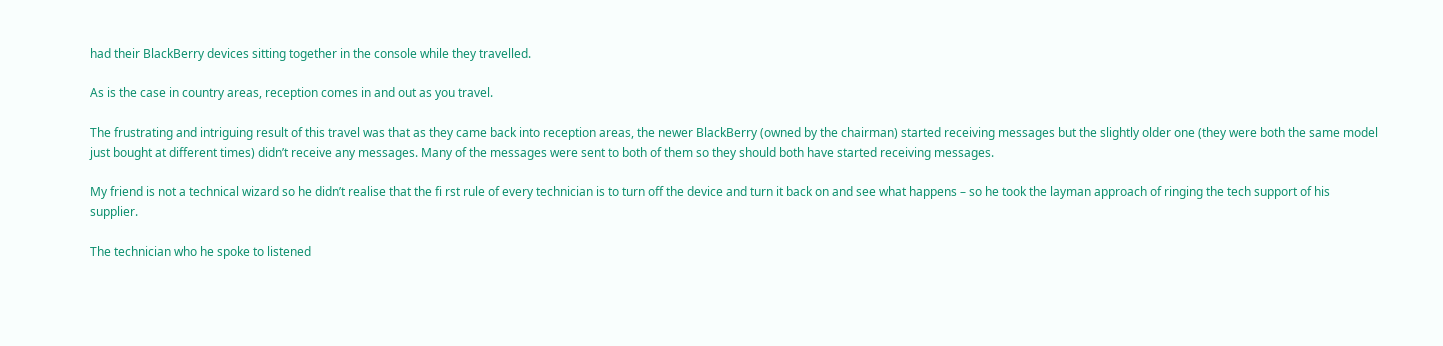had their BlackBerry devices sitting together in the console while they travelled.

As is the case in country areas, reception comes in and out as you travel.

The frustrating and intriguing result of this travel was that as they came back into reception areas, the newer BlackBerry (owned by the chairman) started receiving messages but the slightly older one (they were both the same model just bought at different times) didn’t receive any messages. Many of the messages were sent to both of them so they should both have started receiving messages.

My friend is not a technical wizard so he didn’t realise that the fi rst rule of every technician is to turn off the device and turn it back on and see what happens – so he took the layman approach of ringing the tech support of his supplier.

The technician who he spoke to listened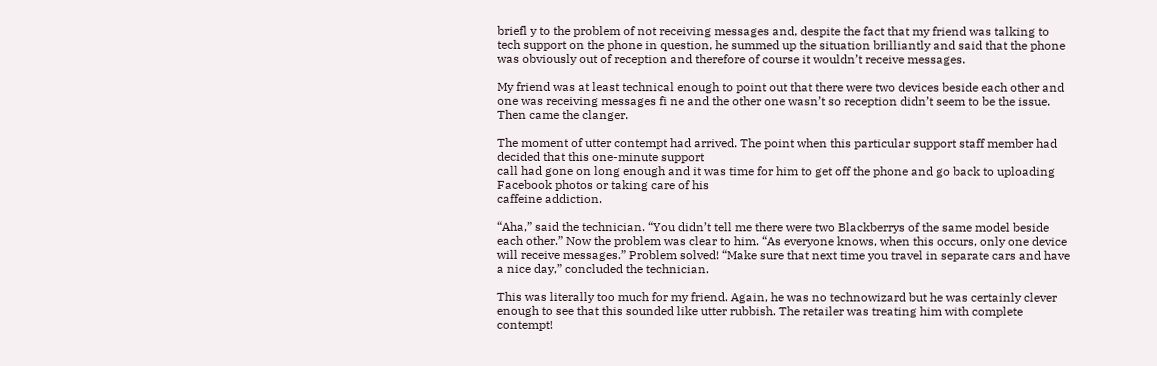briefl y to the problem of not receiving messages and, despite the fact that my friend was talking to tech support on the phone in question, he summed up the situation brilliantly and said that the phone was obviously out of reception and therefore of course it wouldn’t receive messages.

My friend was at least technical enough to point out that there were two devices beside each other and one was receiving messages fi ne and the other one wasn’t so reception didn’t seem to be the issue. Then came the clanger.

The moment of utter contempt had arrived. The point when this particular support staff member had decided that this one-minute support
call had gone on long enough and it was time for him to get off the phone and go back to uploading Facebook photos or taking care of his
caffeine addiction.

“Aha,” said the technician. “You didn’t tell me there were two Blackberrys of the same model beside each other.” Now the problem was clear to him. “As everyone knows, when this occurs, only one device will receive messages.” Problem solved! “Make sure that next time you travel in separate cars and have a nice day,” concluded the technician.

This was literally too much for my friend. Again, he was no technowizard but he was certainly clever enough to see that this sounded like utter rubbish. The retailer was treating him with complete contempt!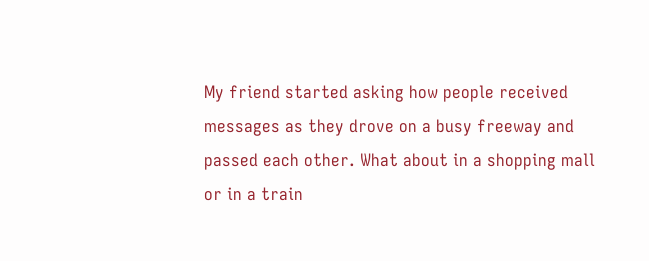My friend started asking how people received messages as they drove on a busy freeway and passed each other. What about in a shopping mall or in a train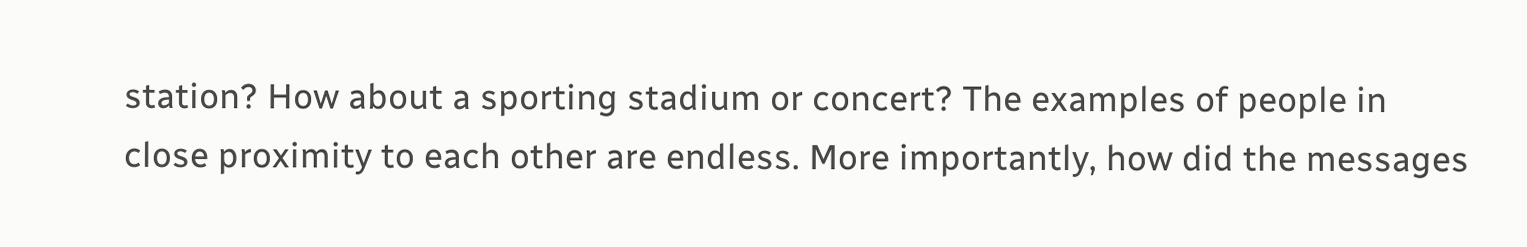station? How about a sporting stadium or concert? The examples of people in close proximity to each other are endless. More importantly, how did the messages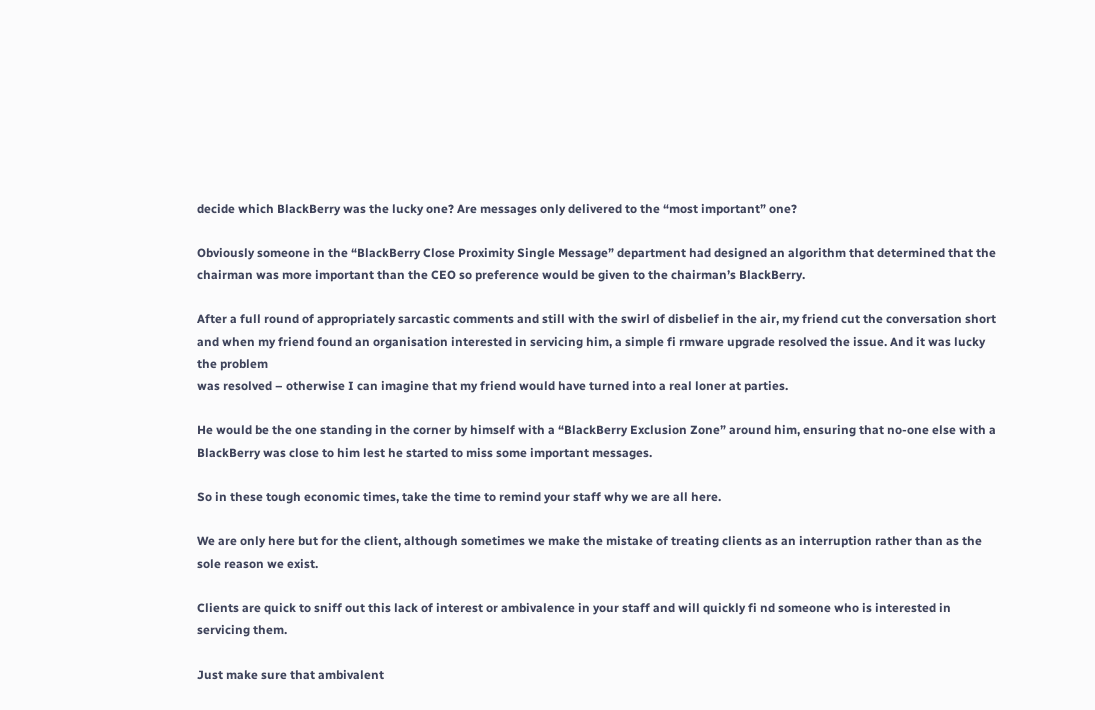decide which BlackBerry was the lucky one? Are messages only delivered to the “most important” one?

Obviously someone in the “BlackBerry Close Proximity Single Message” department had designed an algorithm that determined that the
chairman was more important than the CEO so preference would be given to the chairman’s BlackBerry.

After a full round of appropriately sarcastic comments and still with the swirl of disbelief in the air, my friend cut the conversation short and when my friend found an organisation interested in servicing him, a simple fi rmware upgrade resolved the issue. And it was lucky the problem
was resolved – otherwise I can imagine that my friend would have turned into a real loner at parties.

He would be the one standing in the corner by himself with a “BlackBerry Exclusion Zone” around him, ensuring that no-one else with a BlackBerry was close to him lest he started to miss some important messages.

So in these tough economic times, take the time to remind your staff why we are all here.

We are only here but for the client, although sometimes we make the mistake of treating clients as an interruption rather than as the sole reason we exist.

Clients are quick to sniff out this lack of interest or ambivalence in your staff and will quickly fi nd someone who is interested in servicing them.

Just make sure that ambivalent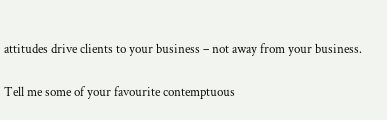attitudes drive clients to your business – not away from your business.

Tell me some of your favourite contemptuous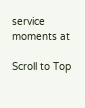service moments at

Scroll to Top